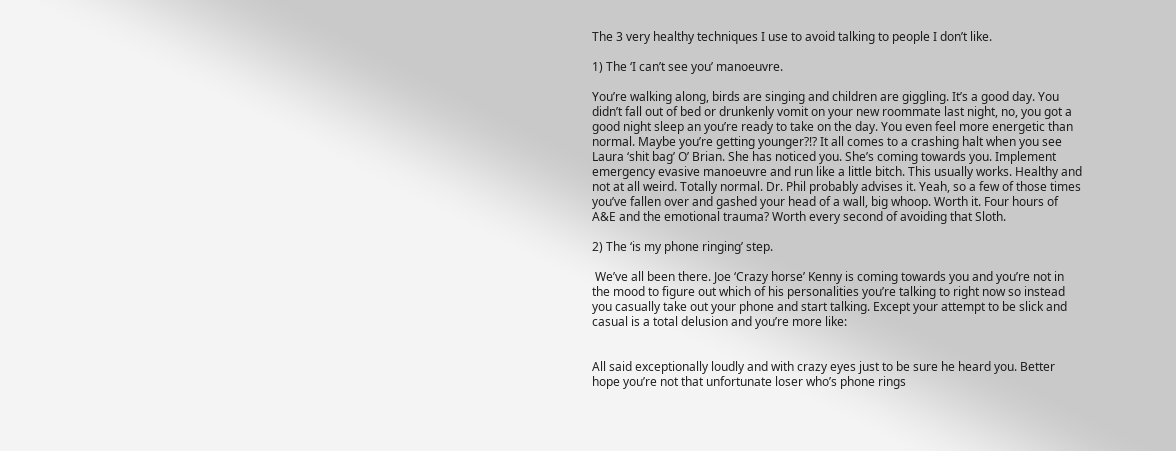The 3 very healthy techniques I use to avoid talking to people I don’t like.

1) The ‘I can’t see you’ manoeuvre.

You’re walking along, birds are singing and children are giggling. It’s a good day. You didn’t fall out of bed or drunkenly vomit on your new roommate last night, no, you got a good night sleep an you’re ready to take on the day. You even feel more energetic than normal. Maybe you’re getting younger?!? It all comes to a crashing halt when you see Laura ‘shit bag’ O’ Brian. She has noticed you. She’s coming towards you. Implement emergency evasive manoeuvre and run like a little bitch. This usually works. Healthy and not at all weird. Totally normal. Dr. Phil probably advises it. Yeah, so a few of those times you’ve fallen over and gashed your head of a wall, big whoop. Worth it. Four hours of A&E and the emotional trauma? Worth every second of avoiding that Sloth.

2) The ‘is my phone ringing’ step.

 We’ve all been there. Joe ‘Crazy horse’ Kenny is coming towards you and you’re not in the mood to figure out which of his personalities you’re talking to right now so instead you casually take out your phone and start talking. Except your attempt to be slick and casual is a total delusion and you’re more like:


All said exceptionally loudly and with crazy eyes just to be sure he heard you. Better hope you’re not that unfortunate loser who’s phone rings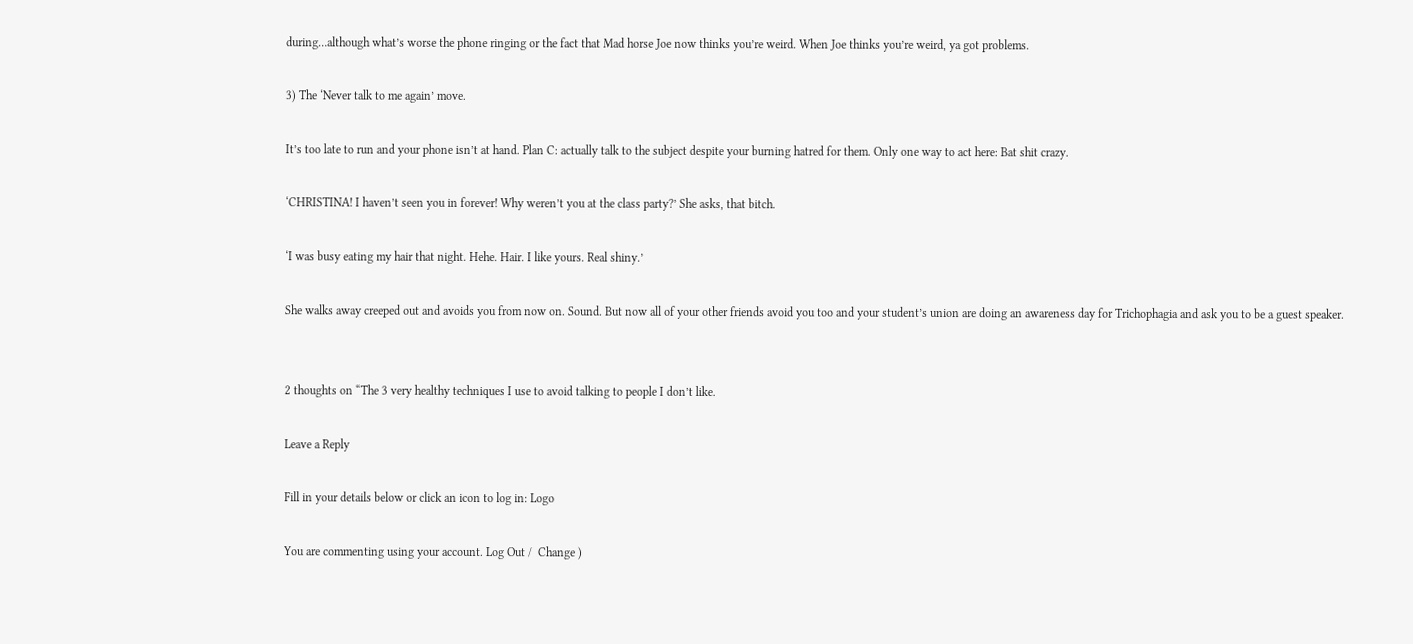during…although what’s worse the phone ringing or the fact that Mad horse Joe now thinks you’re weird. When Joe thinks you’re weird, ya got problems.

3) The ‘Never talk to me again’ move.

It’s too late to run and your phone isn’t at hand. Plan C: actually talk to the subject despite your burning hatred for them. Only one way to act here: Bat shit crazy.

‘CHRISTINA! I haven’t seen you in forever! Why weren’t you at the class party?’ She asks, that bitch.

‘I was busy eating my hair that night. Hehe. Hair. I like yours. Real shiny.’

She walks away creeped out and avoids you from now on. Sound. But now all of your other friends avoid you too and your student’s union are doing an awareness day for Trichophagia and ask you to be a guest speaker.


2 thoughts on “The 3 very healthy techniques I use to avoid talking to people I don’t like.

Leave a Reply

Fill in your details below or click an icon to log in: Logo

You are commenting using your account. Log Out /  Change )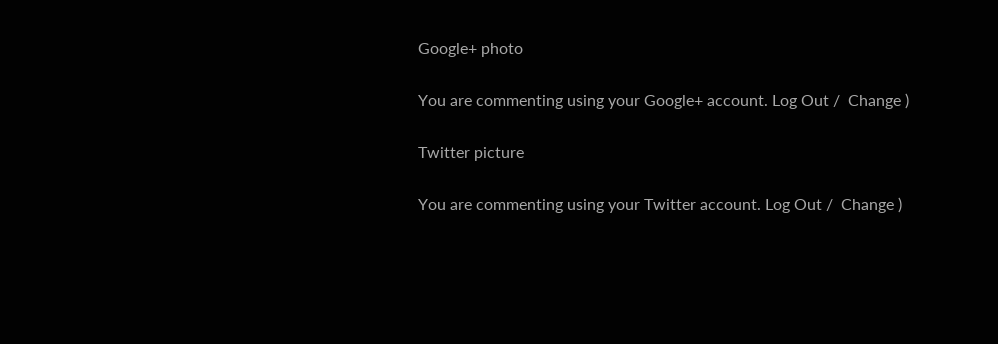Google+ photo

You are commenting using your Google+ account. Log Out /  Change )

Twitter picture

You are commenting using your Twitter account. Log Out /  Change )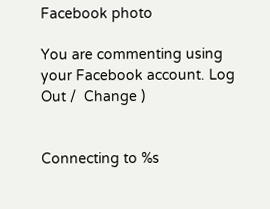Facebook photo

You are commenting using your Facebook account. Log Out /  Change )


Connecting to %s